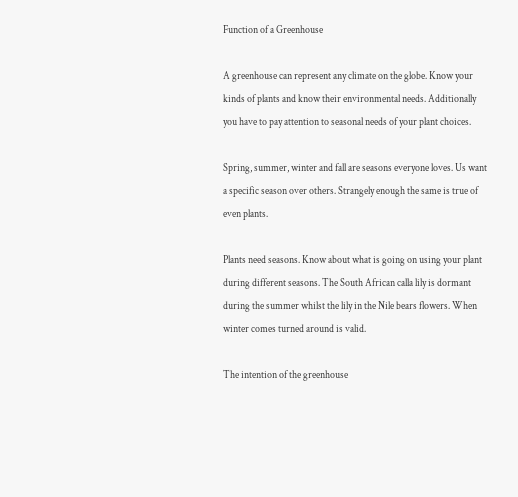Function of a Greenhouse

A greenhouse can represent any climate on the globe. Know your kinds of plants and know their environmental needs. Additionally you have to pay attention to seasonal needs of your plant choices.

Spring, summer, winter and fall are seasons everyone loves. Us want a specific season over others. Strangely enough the same is true of even plants.

Plants need seasons. Know about what is going on using your plant during different seasons. The South African calla lily is dormant during the summer whilst the lily in the Nile bears flowers. When winter comes turned around is valid.

The intention of the greenhouse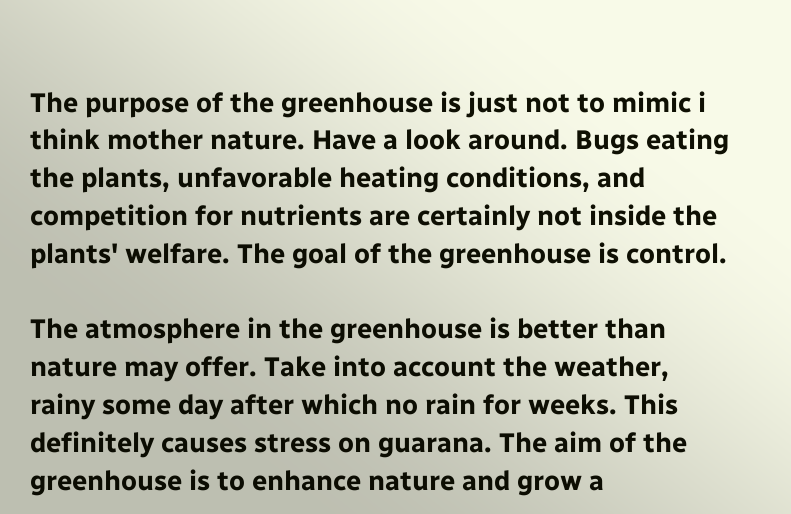The purpose of the greenhouse is just not to mimic i think mother nature. Have a look around. Bugs eating the plants, unfavorable heating conditions, and competition for nutrients are certainly not inside the plants' welfare. The goal of the greenhouse is control.

The atmosphere in the greenhouse is better than nature may offer. Take into account the weather, rainy some day after which no rain for weeks. This definitely causes stress on guarana. The aim of the greenhouse is to enhance nature and grow a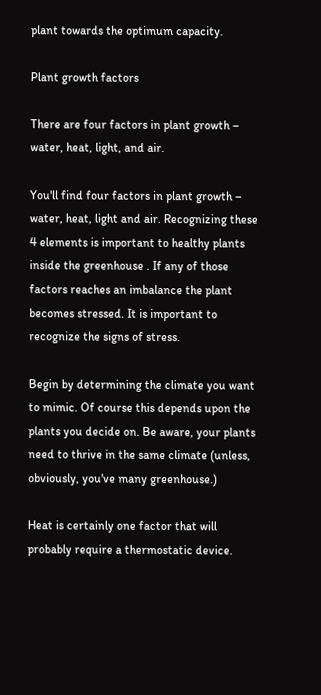plant towards the optimum capacity.

Plant growth factors

There are four factors in plant growth – water, heat, light, and air.

You'll find four factors in plant growth – water, heat, light and air. Recognizing these 4 elements is important to healthy plants inside the greenhouse . If any of those factors reaches an imbalance the plant becomes stressed. It is important to recognize the signs of stress.

Begin by determining the climate you want to mimic. Of course this depends upon the plants you decide on. Be aware, your plants need to thrive in the same climate (unless, obviously, you've many greenhouse.)

Heat is certainly one factor that will probably require a thermostatic device.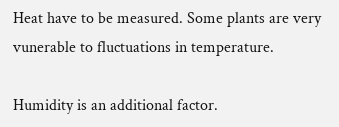Heat have to be measured. Some plants are very vunerable to fluctuations in temperature.

Humidity is an additional factor.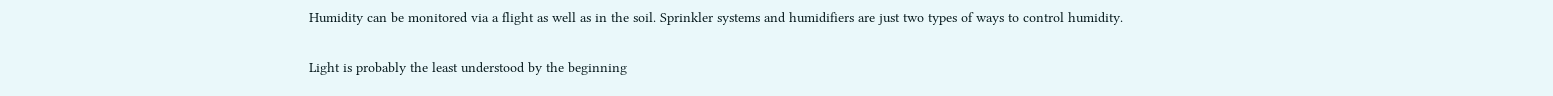Humidity can be monitored via a flight as well as in the soil. Sprinkler systems and humidifiers are just two types of ways to control humidity.

Light is probably the least understood by the beginning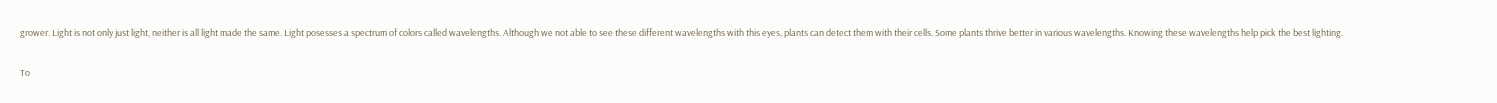grower. Light is not only just light, neither is all light made the same. Light posesses a spectrum of colors called wavelengths. Although we not able to see these different wavelengths with this eyes, plants can detect them with their cells. Some plants thrive better in various wavelengths. Knowing these wavelengths help pick the best lighting.

To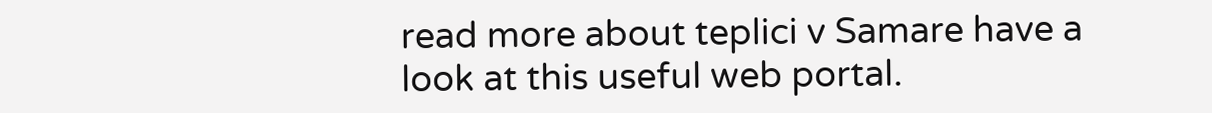read more about teplici v Samare have a look at this useful web portal.